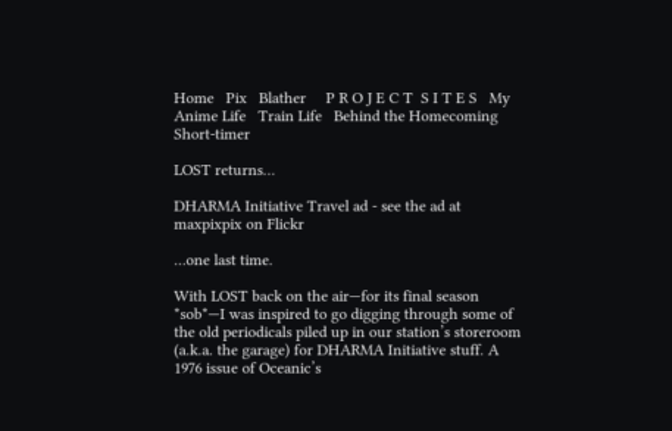Home   Pix   Blather     P R O J E C T  S I T E S   My Anime Life   Train Life   Behind the Homecoming   Short-timer

LOST returns…

DHARMA Initiative Travel ad - see the ad at maxpixpix on Flickr

…one last time.

With LOST back on the air—for its final season *sob*—I was inspired to go digging through some of the old periodicals piled up in our station’s storeroom (a.k.a. the garage) for DHARMA Initiative stuff. A 1976 issue of Oceanic’s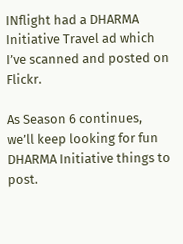INflight had a DHARMA Initiative Travel ad which I’ve scanned and posted on Flickr.

As Season 6 continues, we’ll keep looking for fun DHARMA Initiative things to post.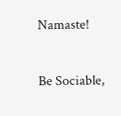Namaste!

Be Sociable,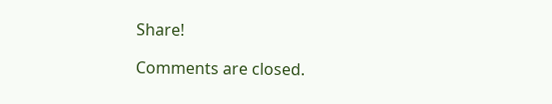Share!

Comments are closed.